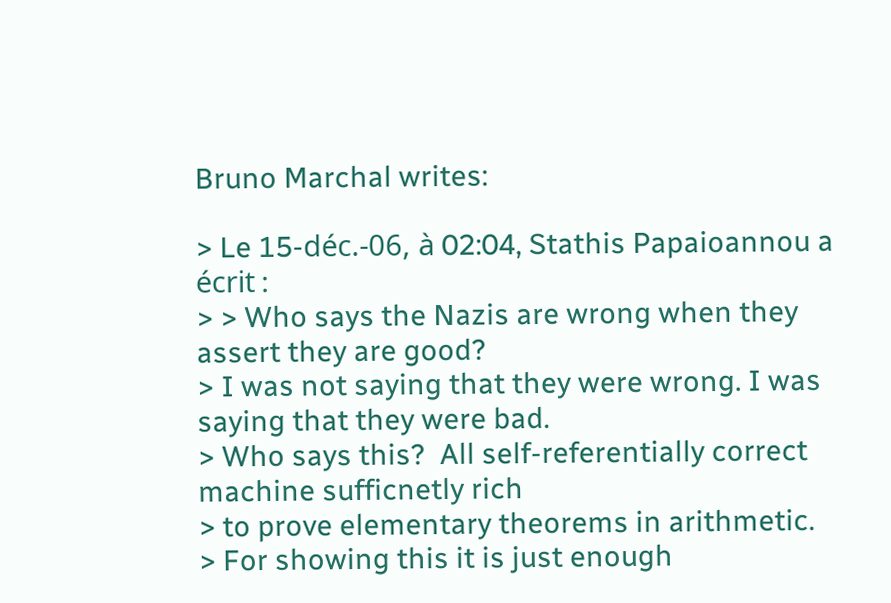Bruno Marchal writes:

> Le 15-déc.-06, à 02:04, Stathis Papaioannou a écrit :
> > Who says the Nazis are wrong when they assert they are good?
> I was not saying that they were wrong. I was saying that they were bad.
> Who says this?  All self-referentially correct machine sufficnetly rich
> to prove elementary theorems in arithmetic.
> For showing this it is just enough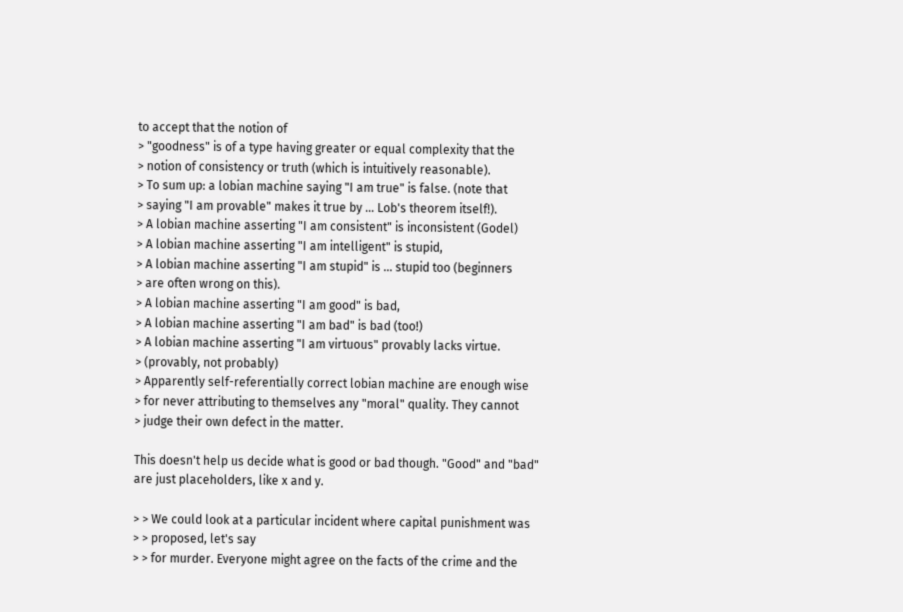to accept that the notion of
> "goodness" is of a type having greater or equal complexity that the
> notion of consistency or truth (which is intuitively reasonable).
> To sum up: a lobian machine saying "I am true" is false. (note that
> saying "I am provable" makes it true by ... Lob's theorem itself!).
> A lobian machine asserting "I am consistent" is inconsistent (Godel)
> A lobian machine asserting "I am intelligent" is stupid,
> A lobian machine asserting "I am stupid" is ... stupid too (beginners
> are often wrong on this).
> A lobian machine asserting "I am good" is bad,
> A lobian machine asserting "I am bad" is bad (too!)
> A lobian machine asserting "I am virtuous" provably lacks virtue.
> (provably, not probably)
> Apparently self-referentially correct lobian machine are enough wise
> for never attributing to themselves any "moral" quality. They cannot
> judge their own defect in the matter.

This doesn't help us decide what is good or bad though. "Good" and "bad"
are just placeholders, like x and y.

> > We could look at a particular incident where capital punishment was
> > proposed, let's say
> > for murder. Everyone might agree on the facts of the crime and the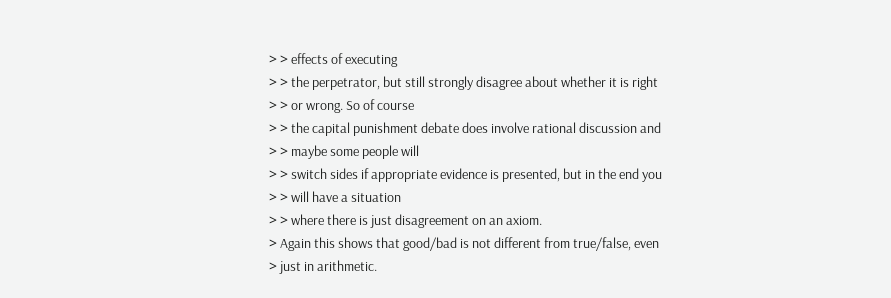> > effects of executing
> > the perpetrator, but still strongly disagree about whether it is right
> > or wrong. So of course
> > the capital punishment debate does involve rational discussion and
> > maybe some people will
> > switch sides if appropriate evidence is presented, but in the end you
> > will have a situation
> > where there is just disagreement on an axiom.
> Again this shows that good/bad is not different from true/false, even
> just in arithmetic.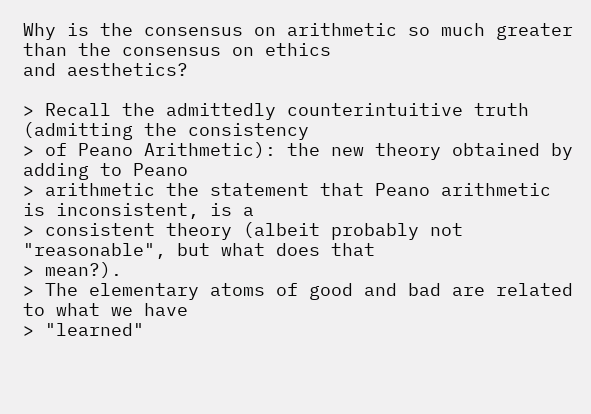Why is the consensus on arithmetic so much greater than the consensus on ethics
and aesthetics?

> Recall the admittedly counterintuitive truth (admitting the consistency
> of Peano Arithmetic): the new theory obtained by adding to Peano
> arithmetic the statement that Peano arithmetic is inconsistent, is a
> consistent theory (albeit probably not "reasonable", but what does that
> mean?).
> The elementary atoms of good and bad are related to what we have
> "learned"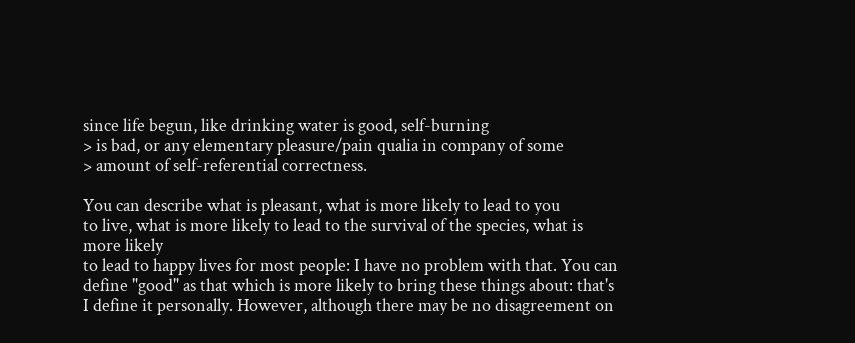since life begun, like drinking water is good, self-burning
> is bad, or any elementary pleasure/pain qualia in company of some
> amount of self-referential correctness.

You can describe what is pleasant, what is more likely to lead to you
to live, what is more likely to lead to the survival of the species, what is
more likely
to lead to happy lives for most people: I have no problem with that. You can
define "good" as that which is more likely to bring these things about: that's
I define it personally. However, although there may be no disagreement on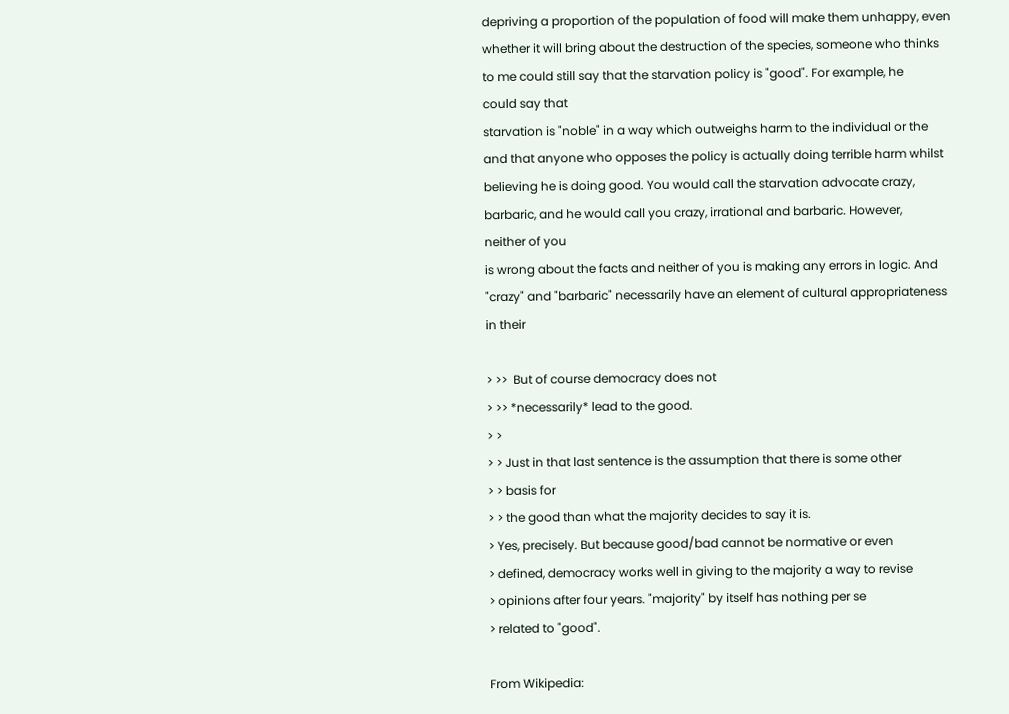depriving a proportion of the population of food will make them unhappy, even
whether it will bring about the destruction of the species, someone who thinks
to me could still say that the starvation policy is "good". For example, he
could say that
starvation is "noble" in a way which outweighs harm to the individual or the
and that anyone who opposes the policy is actually doing terrible harm whilst
believing he is doing good. You would call the starvation advocate crazy,
barbaric, and he would call you crazy, irrational and barbaric. However,
neither of you
is wrong about the facts and neither of you is making any errors in logic. And
"crazy" and "barbaric" necessarily have an element of cultural appropriateness
in their

> >>  But of course democracy does not
> >> *necessarily* lead to the good.
> >
> > Just in that last sentence is the assumption that there is some other
> > basis for
> > the good than what the majority decides to say it is.
> Yes, precisely. But because good/bad cannot be normative or even
> defined, democracy works well in giving to the majority a way to revise
> opinions after four years. "majority" by itself has nothing per se
> related to "good".

From Wikipedia: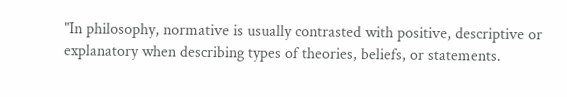"In philosophy, normative is usually contrasted with positive, descriptive or
explanatory when describing types of theories, beliefs, or statements.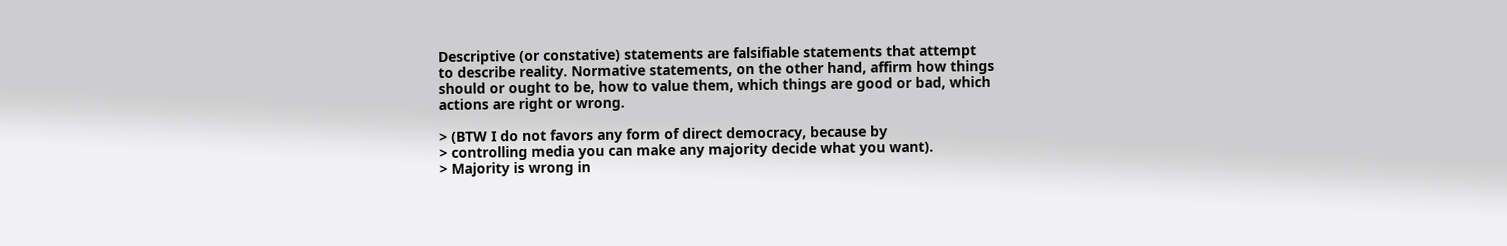Descriptive (or constative) statements are falsifiable statements that attempt
to describe reality. Normative statements, on the other hand, affirm how things
should or ought to be, how to value them, which things are good or bad, which
actions are right or wrong.

> (BTW I do not favors any form of direct democracy, because by
> controlling media you can make any majority decide what you want).
> Majority is wrong in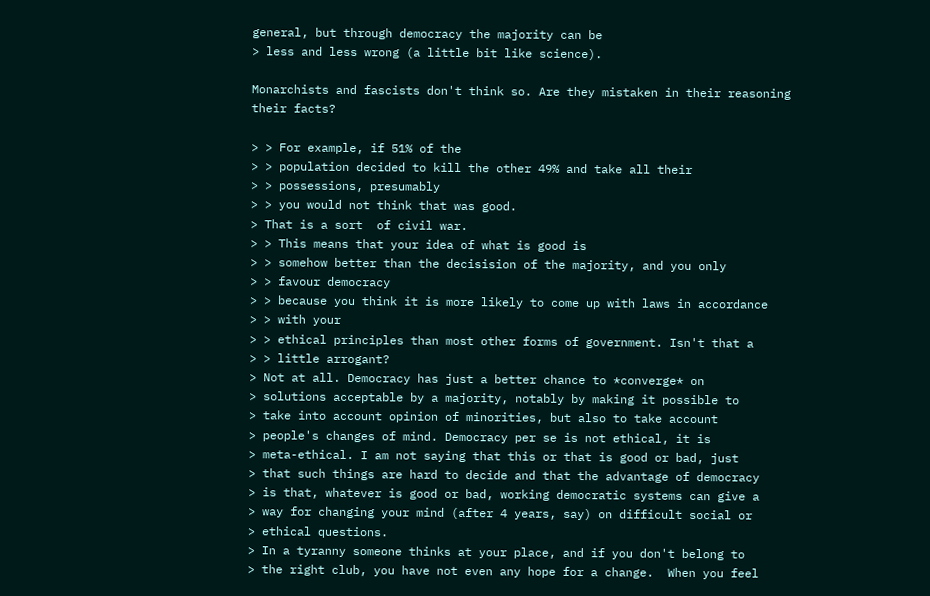general, but through democracy the majority can be
> less and less wrong (a little bit like science).

Monarchists and fascists don't think so. Are they mistaken in their reasoning
their facts?

> > For example, if 51% of the
> > population decided to kill the other 49% and take all their
> > possessions, presumably
> > you would not think that was good.
> That is a sort  of civil war.
> > This means that your idea of what is good is
> > somehow better than the decisision of the majority, and you only
> > favour democracy
> > because you think it is more likely to come up with laws in accordance
> > with your
> > ethical principles than most other forms of government. Isn't that a
> > little arrogant?
> Not at all. Democracy has just a better chance to *converge* on
> solutions acceptable by a majority, notably by making it possible to
> take into account opinion of minorities, but also to take account
> people's changes of mind. Democracy per se is not ethical, it is
> meta-ethical. I am not saying that this or that is good or bad, just
> that such things are hard to decide and that the advantage of democracy
> is that, whatever is good or bad, working democratic systems can give a
> way for changing your mind (after 4 years, say) on difficult social or
> ethical questions.
> In a tyranny someone thinks at your place, and if you don't belong to
> the right club, you have not even any hope for a change.  When you feel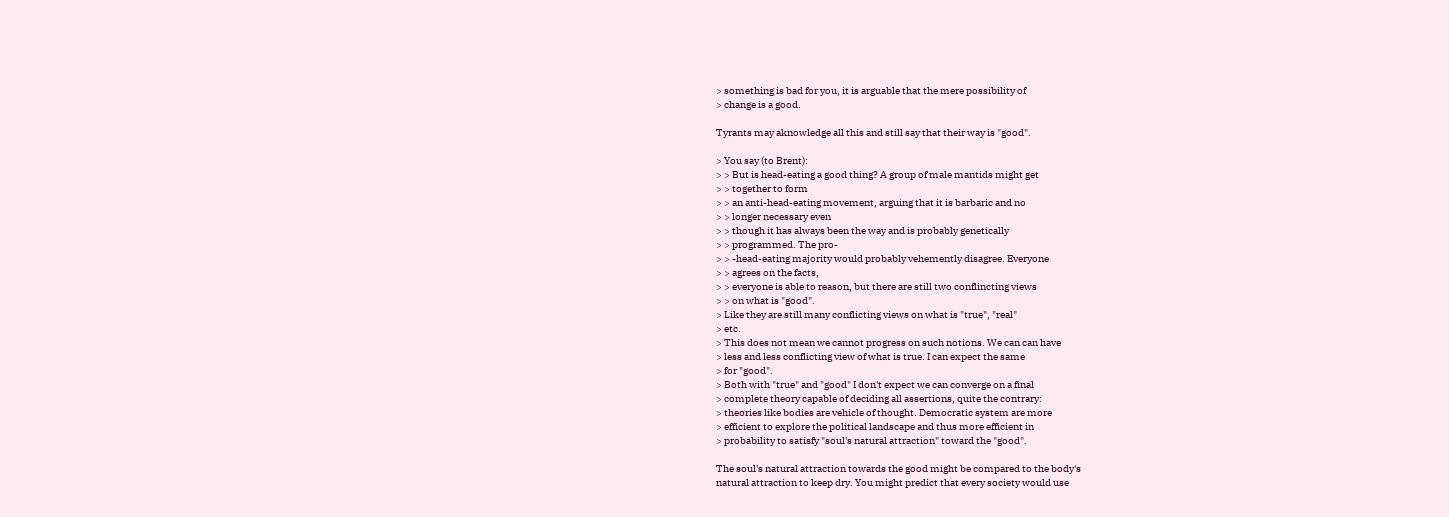> something is bad for you, it is arguable that the mere possibility of
> change is a good.

Tyrants may aknowledge all this and still say that their way is "good".

> You say (to Brent):
> > But is head-eating a good thing? A group of male mantids might get
> > together to form
> > an anti-head-eating movement, arguing that it is barbaric and no
> > longer necessary even
> > though it has always been the way and is probably genetically
> > programmed. The pro-
> > -head-eating majority would probably vehemently disagree. Everyone
> > agrees on the facts,
> > everyone is able to reason, but there are still two conflincting views
> > on what is "good".
> Like they are still many conflicting views on what is "true", "real"
> etc.
> This does not mean we cannot progress on such notions. We can can have
> less and less conflicting view of what is true. I can expect the same
> for "good".
> Both with "true" and "good" I don't expect we can converge on a final
> complete theory capable of deciding all assertions, quite the contrary:
> theories like bodies are vehicle of thought. Democratic system are more
> efficient to explore the political landscape and thus more efficient in
> probability to satisfy "soul's natural attraction" toward the "good".

The soul's natural attraction towards the good might be compared to the body's
natural attraction to keep dry. You might predict that every society would use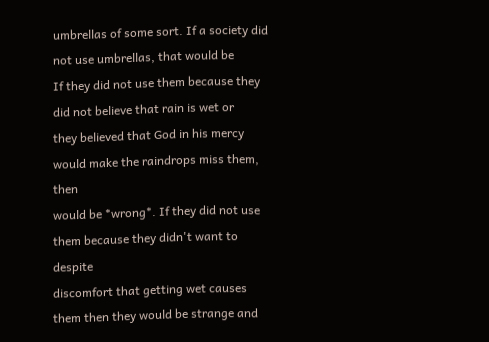umbrellas of some sort. If a society did not use umbrellas, that would be
If they did not use them because they did not believe that rain is wet or
they believed that God in his mercy would make the raindrops miss them, then
would be *wrong*. If they did not use them because they didn't want to despite
discomfort that getting wet causes them then they would be strange and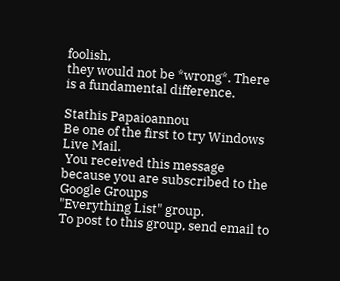foolish,
they would not be *wrong*. There is a fundamental difference.

Stathis Papaioannou
Be one of the first to try Windows Live Mail.
 You received this message because you are subscribed to the Google Groups
"Everything List" group.
To post to this group, send email to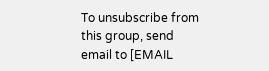To unsubscribe from this group, send email to [EMAIL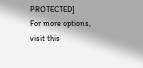PROTECTED]
For more options, visit this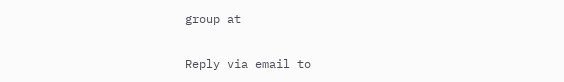group at

Reply via email to